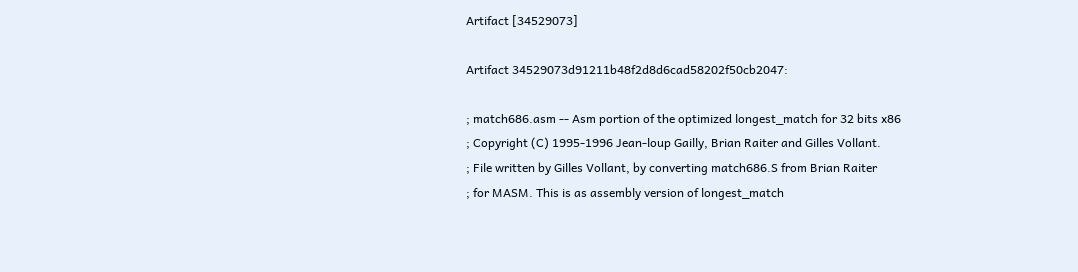Artifact [34529073]

Artifact 34529073d91211b48f2d8d6cad58202f50cb2047:

; match686.asm -- Asm portion of the optimized longest_match for 32 bits x86
; Copyright (C) 1995-1996 Jean-loup Gailly, Brian Raiter and Gilles Vollant.
; File written by Gilles Vollant, by converting match686.S from Brian Raiter
; for MASM. This is as assembly version of longest_match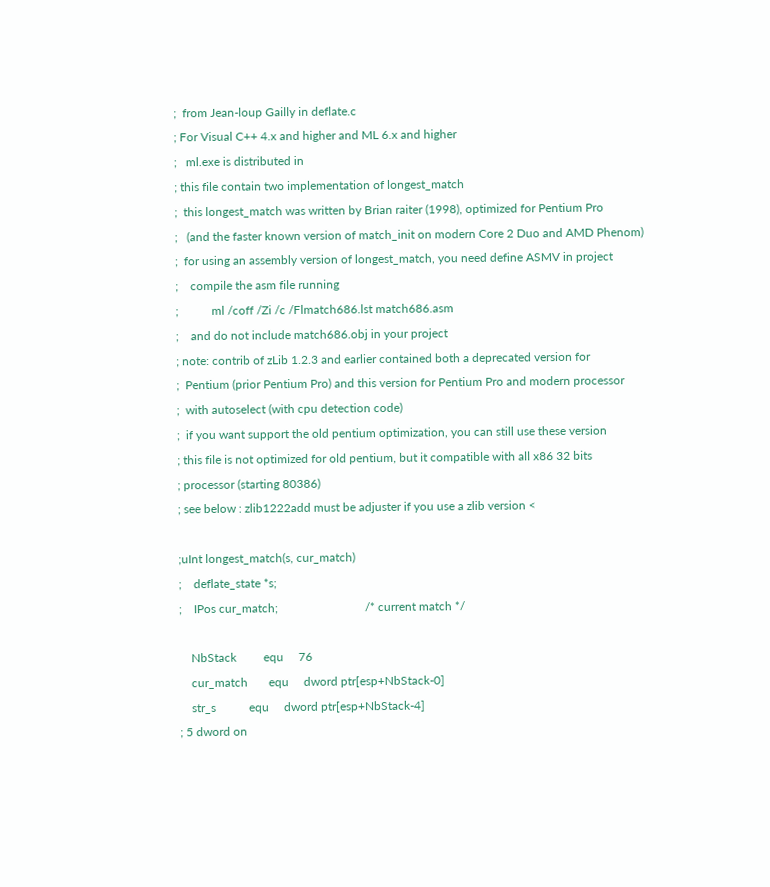;  from Jean-loup Gailly in deflate.c
; For Visual C++ 4.x and higher and ML 6.x and higher
;   ml.exe is distributed in
; this file contain two implementation of longest_match
;  this longest_match was written by Brian raiter (1998), optimized for Pentium Pro
;   (and the faster known version of match_init on modern Core 2 Duo and AMD Phenom)
;  for using an assembly version of longest_match, you need define ASMV in project
;    compile the asm file running
;           ml /coff /Zi /c /Flmatch686.lst match686.asm
;    and do not include match686.obj in your project
; note: contrib of zLib 1.2.3 and earlier contained both a deprecated version for
;  Pentium (prior Pentium Pro) and this version for Pentium Pro and modern processor
;  with autoselect (with cpu detection code)
;  if you want support the old pentium optimization, you can still use these version
; this file is not optimized for old pentium, but it compatible with all x86 32 bits
; processor (starting 80386)
; see below : zlib1222add must be adjuster if you use a zlib version <

;uInt longest_match(s, cur_match)
;    deflate_state *s;
;    IPos cur_match;                             /* current match */

    NbStack         equ     76
    cur_match       equ     dword ptr[esp+NbStack-0]
    str_s           equ     dword ptr[esp+NbStack-4]
; 5 dword on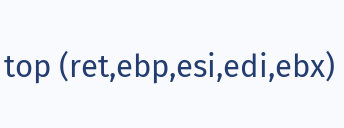top (ret,ebp,esi,edi,ebx)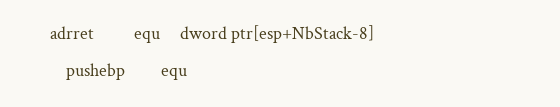adrret          equ     dword ptr[esp+NbStack-8]
    pushebp         equ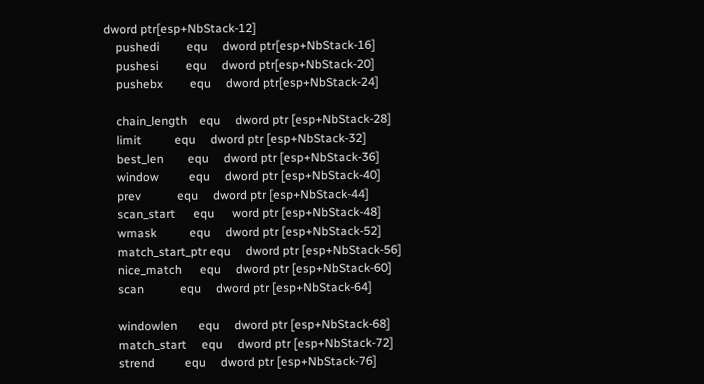dword ptr[esp+NbStack-12]
    pushedi         equ     dword ptr[esp+NbStack-16]
    pushesi         equ     dword ptr[esp+NbStack-20]
    pushebx         equ     dword ptr[esp+NbStack-24]

    chain_length    equ     dword ptr [esp+NbStack-28]
    limit           equ     dword ptr [esp+NbStack-32]
    best_len        equ     dword ptr [esp+NbStack-36]
    window          equ     dword ptr [esp+NbStack-40]
    prev            equ     dword ptr [esp+NbStack-44]
    scan_start      equ      word ptr [esp+NbStack-48]
    wmask           equ     dword ptr [esp+NbStack-52]
    match_start_ptr equ     dword ptr [esp+NbStack-56]
    nice_match      equ     dword ptr [esp+NbStack-60]
    scan            equ     dword ptr [esp+NbStack-64]

    windowlen       equ     dword ptr [esp+NbStack-68]
    match_start     equ     dword ptr [esp+NbStack-72]
    strend          equ     dword ptr [esp+NbStack-76]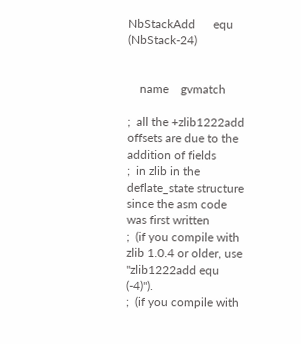NbStackAdd      equ     (NbStack-24)


    name    gvmatch

;  all the +zlib1222add offsets are due to the addition of fields
;  in zlib in the deflate_state structure since the asm code was first written
;  (if you compile with zlib 1.0.4 or older, use "zlib1222add equ (-4)").
;  (if you compile with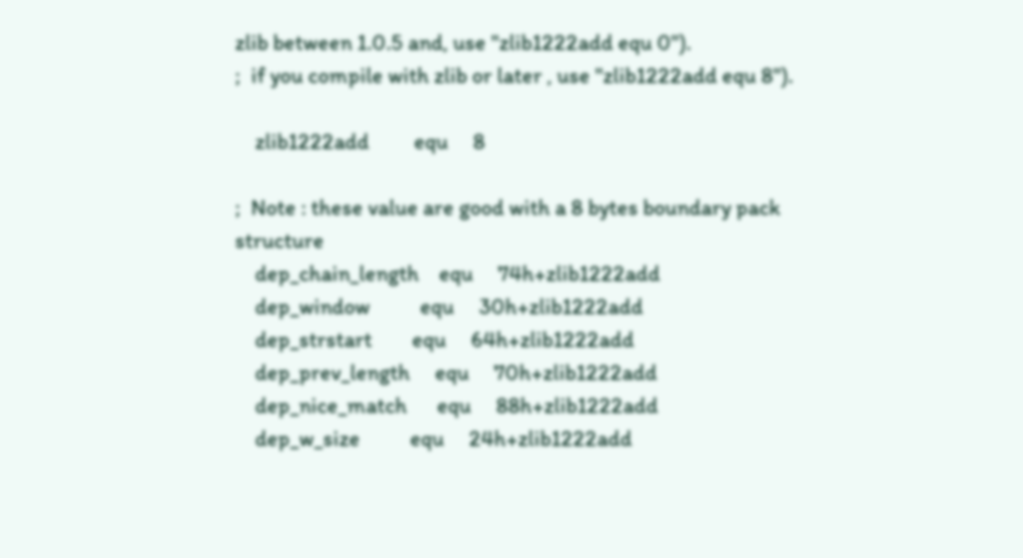zlib between 1.0.5 and, use "zlib1222add equ 0").
;  if you compile with zlib or later , use "zlib1222add equ 8").

    zlib1222add         equ     8

;  Note : these value are good with a 8 bytes boundary pack structure
    dep_chain_length    equ     74h+zlib1222add
    dep_window          equ     30h+zlib1222add
    dep_strstart        equ     64h+zlib1222add
    dep_prev_length     equ     70h+zlib1222add
    dep_nice_match      equ     88h+zlib1222add
    dep_w_size          equ     24h+zlib1222add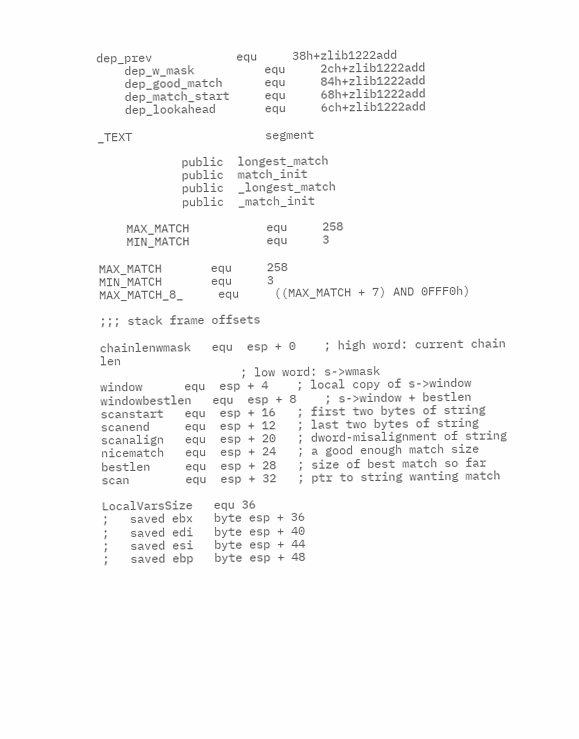dep_prev            equ     38h+zlib1222add
    dep_w_mask          equ     2ch+zlib1222add
    dep_good_match      equ     84h+zlib1222add
    dep_match_start     equ     68h+zlib1222add
    dep_lookahead       equ     6ch+zlib1222add

_TEXT                   segment

            public  longest_match
            public  match_init
            public  _longest_match
            public  _match_init

    MAX_MATCH           equ     258
    MIN_MATCH           equ     3

MAX_MATCH       equ     258
MIN_MATCH       equ     3
MAX_MATCH_8_     equ     ((MAX_MATCH + 7) AND 0FFF0h)

;;; stack frame offsets

chainlenwmask   equ  esp + 0    ; high word: current chain len
                    ; low word: s->wmask
window      equ  esp + 4    ; local copy of s->window
windowbestlen   equ  esp + 8    ; s->window + bestlen
scanstart   equ  esp + 16   ; first two bytes of string
scanend     equ  esp + 12   ; last two bytes of string
scanalign   equ  esp + 20   ; dword-misalignment of string
nicematch   equ  esp + 24   ; a good enough match size
bestlen     equ  esp + 28   ; size of best match so far
scan        equ  esp + 32   ; ptr to string wanting match

LocalVarsSize   equ 36
;   saved ebx   byte esp + 36
;   saved edi   byte esp + 40
;   saved esi   byte esp + 44
;   saved ebp   byte esp + 48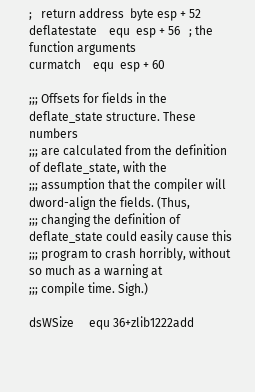;   return address  byte esp + 52
deflatestate    equ  esp + 56   ; the function arguments
curmatch    equ  esp + 60

;;; Offsets for fields in the deflate_state structure. These numbers
;;; are calculated from the definition of deflate_state, with the
;;; assumption that the compiler will dword-align the fields. (Thus,
;;; changing the definition of deflate_state could easily cause this
;;; program to crash horribly, without so much as a warning at
;;; compile time. Sigh.)

dsWSize     equ 36+zlib1222add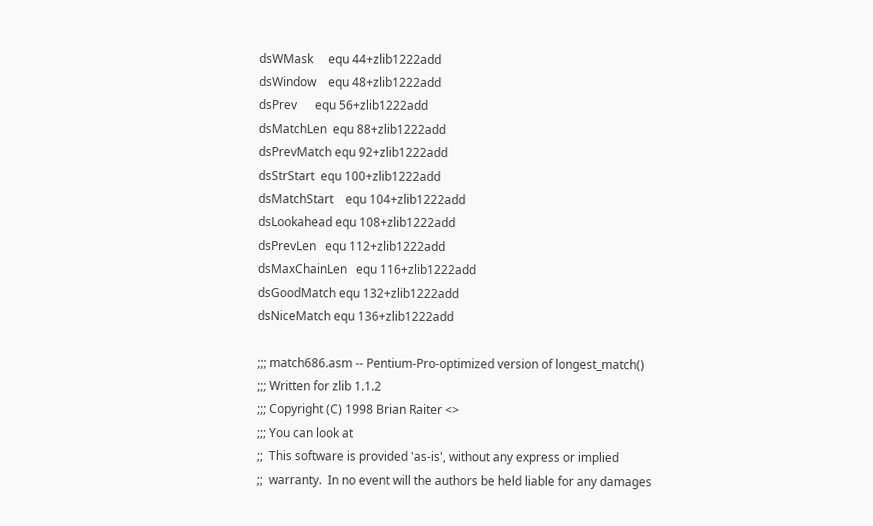dsWMask     equ 44+zlib1222add
dsWindow    equ 48+zlib1222add
dsPrev      equ 56+zlib1222add
dsMatchLen  equ 88+zlib1222add
dsPrevMatch equ 92+zlib1222add
dsStrStart  equ 100+zlib1222add
dsMatchStart    equ 104+zlib1222add
dsLookahead equ 108+zlib1222add
dsPrevLen   equ 112+zlib1222add
dsMaxChainLen   equ 116+zlib1222add
dsGoodMatch equ 132+zlib1222add
dsNiceMatch equ 136+zlib1222add

;;; match686.asm -- Pentium-Pro-optimized version of longest_match()
;;; Written for zlib 1.1.2
;;; Copyright (C) 1998 Brian Raiter <>
;;; You can look at
;;  This software is provided 'as-is', without any express or implied
;;  warranty.  In no event will the authors be held liable for any damages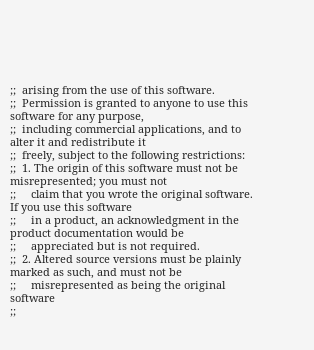;;  arising from the use of this software.
;;  Permission is granted to anyone to use this software for any purpose,
;;  including commercial applications, and to alter it and redistribute it
;;  freely, subject to the following restrictions:
;;  1. The origin of this software must not be misrepresented; you must not
;;     claim that you wrote the original software. If you use this software
;;     in a product, an acknowledgment in the product documentation would be
;;     appreciated but is not required.
;;  2. Altered source versions must be plainly marked as such, and must not be
;;     misrepresented as being the original software
;;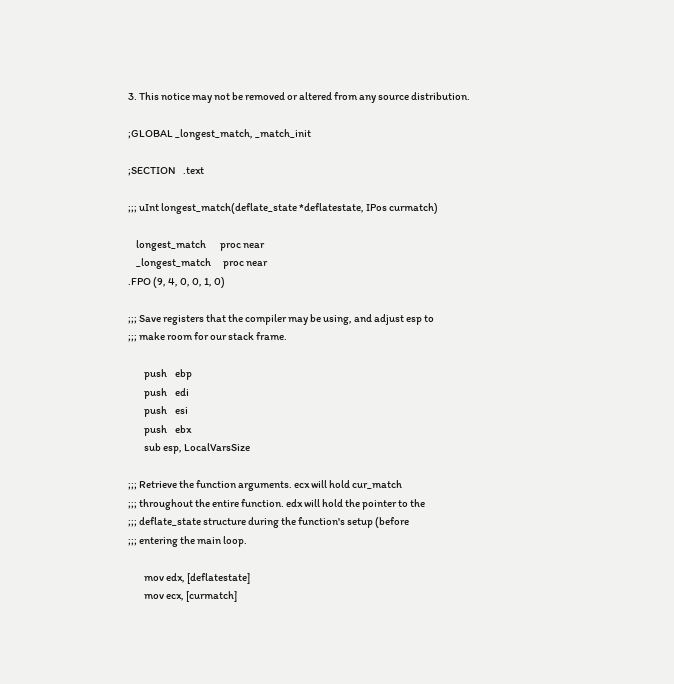3. This notice may not be removed or altered from any source distribution.

;GLOBAL _longest_match, _match_init

;SECTION    .text

;;; uInt longest_match(deflate_state *deflatestate, IPos curmatch)

    longest_match       proc near
    _longest_match      proc near
.FPO (9, 4, 0, 0, 1, 0)

;;; Save registers that the compiler may be using, and adjust esp to
;;; make room for our stack frame.

        push    ebp
        push    edi
        push    esi
        push    ebx
        sub esp, LocalVarsSize

;;; Retrieve the function arguments. ecx will hold cur_match
;;; throughout the entire function. edx will hold the pointer to the
;;; deflate_state structure during the function's setup (before
;;; entering the main loop.

        mov edx, [deflatestate]
        mov ecx, [curmatch]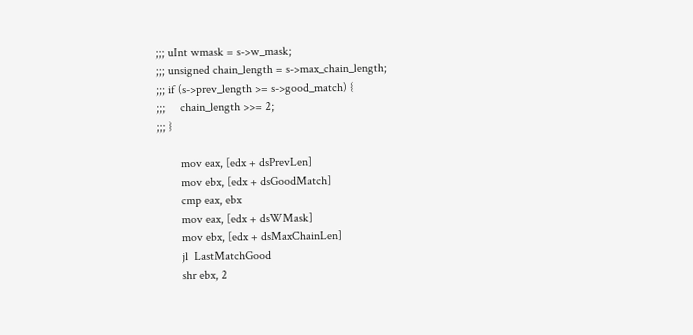;;; uInt wmask = s->w_mask;
;;; unsigned chain_length = s->max_chain_length;
;;; if (s->prev_length >= s->good_match) {
;;;     chain_length >>= 2;
;;; }

        mov eax, [edx + dsPrevLen]
        mov ebx, [edx + dsGoodMatch]
        cmp eax, ebx
        mov eax, [edx + dsWMask]
        mov ebx, [edx + dsMaxChainLen]
        jl  LastMatchGood
        shr ebx, 2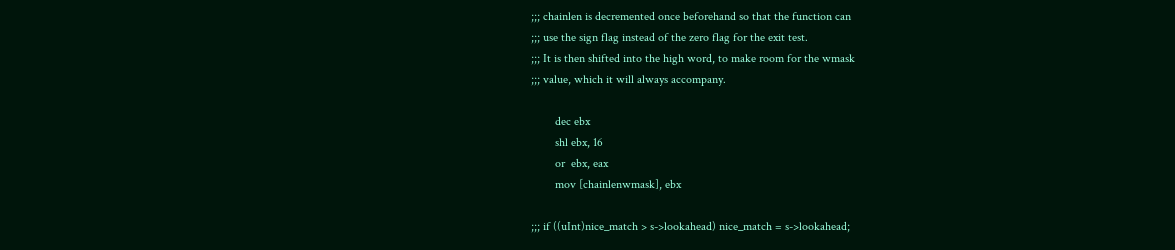;;; chainlen is decremented once beforehand so that the function can
;;; use the sign flag instead of the zero flag for the exit test.
;;; It is then shifted into the high word, to make room for the wmask
;;; value, which it will always accompany.

        dec ebx
        shl ebx, 16
        or  ebx, eax
        mov [chainlenwmask], ebx

;;; if ((uInt)nice_match > s->lookahead) nice_match = s->lookahead;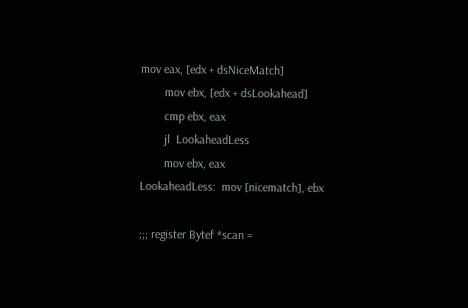mov eax, [edx + dsNiceMatch]
        mov ebx, [edx + dsLookahead]
        cmp ebx, eax
        jl  LookaheadLess
        mov ebx, eax
LookaheadLess:  mov [nicematch], ebx

;;; register Bytef *scan =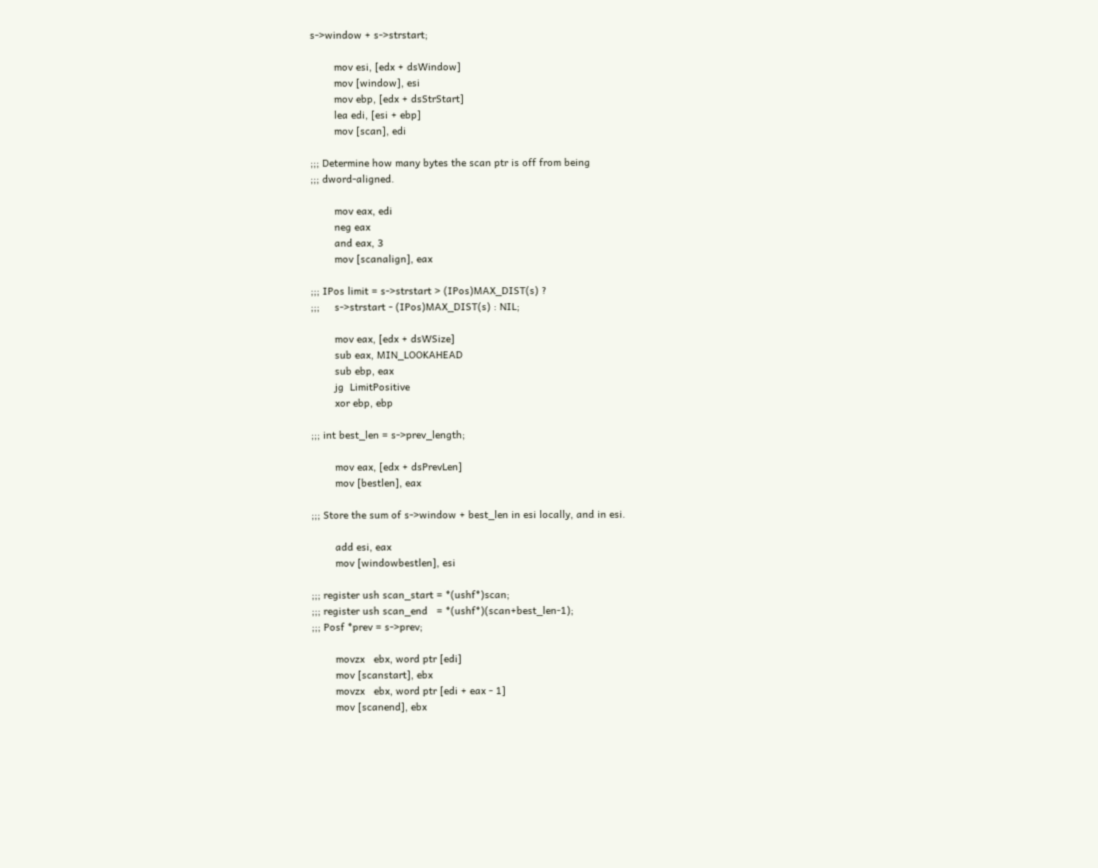s->window + s->strstart;

        mov esi, [edx + dsWindow]
        mov [window], esi
        mov ebp, [edx + dsStrStart]
        lea edi, [esi + ebp]
        mov [scan], edi

;;; Determine how many bytes the scan ptr is off from being
;;; dword-aligned.

        mov eax, edi
        neg eax
        and eax, 3
        mov [scanalign], eax

;;; IPos limit = s->strstart > (IPos)MAX_DIST(s) ?
;;;     s->strstart - (IPos)MAX_DIST(s) : NIL;

        mov eax, [edx + dsWSize]
        sub eax, MIN_LOOKAHEAD
        sub ebp, eax
        jg  LimitPositive
        xor ebp, ebp

;;; int best_len = s->prev_length;

        mov eax, [edx + dsPrevLen]
        mov [bestlen], eax

;;; Store the sum of s->window + best_len in esi locally, and in esi.

        add esi, eax
        mov [windowbestlen], esi

;;; register ush scan_start = *(ushf*)scan;
;;; register ush scan_end   = *(ushf*)(scan+best_len-1);
;;; Posf *prev = s->prev;

        movzx   ebx, word ptr [edi]
        mov [scanstart], ebx
        movzx   ebx, word ptr [edi + eax - 1]
        mov [scanend], ebx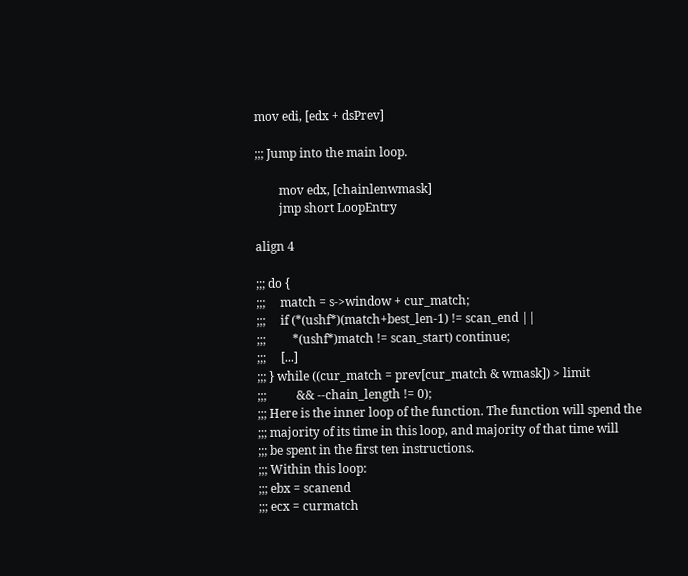mov edi, [edx + dsPrev]

;;; Jump into the main loop.

        mov edx, [chainlenwmask]
        jmp short LoopEntry

align 4

;;; do {
;;;     match = s->window + cur_match;
;;;     if (*(ushf*)(match+best_len-1) != scan_end ||
;;;         *(ushf*)match != scan_start) continue;
;;;     [...]
;;; } while ((cur_match = prev[cur_match & wmask]) > limit
;;;          && --chain_length != 0);
;;; Here is the inner loop of the function. The function will spend the
;;; majority of its time in this loop, and majority of that time will
;;; be spent in the first ten instructions.
;;; Within this loop:
;;; ebx = scanend
;;; ecx = curmatch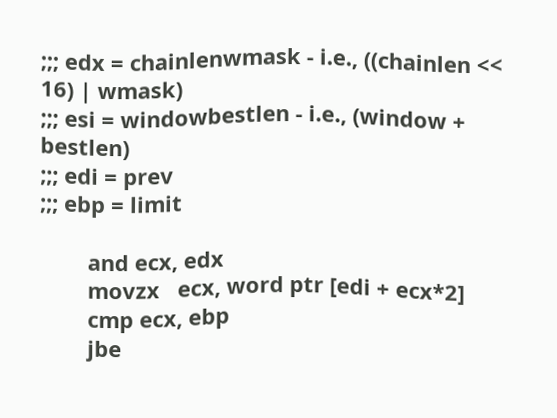;;; edx = chainlenwmask - i.e., ((chainlen << 16) | wmask)
;;; esi = windowbestlen - i.e., (window + bestlen)
;;; edi = prev
;;; ebp = limit

        and ecx, edx
        movzx   ecx, word ptr [edi + ecx*2]
        cmp ecx, ebp
        jbe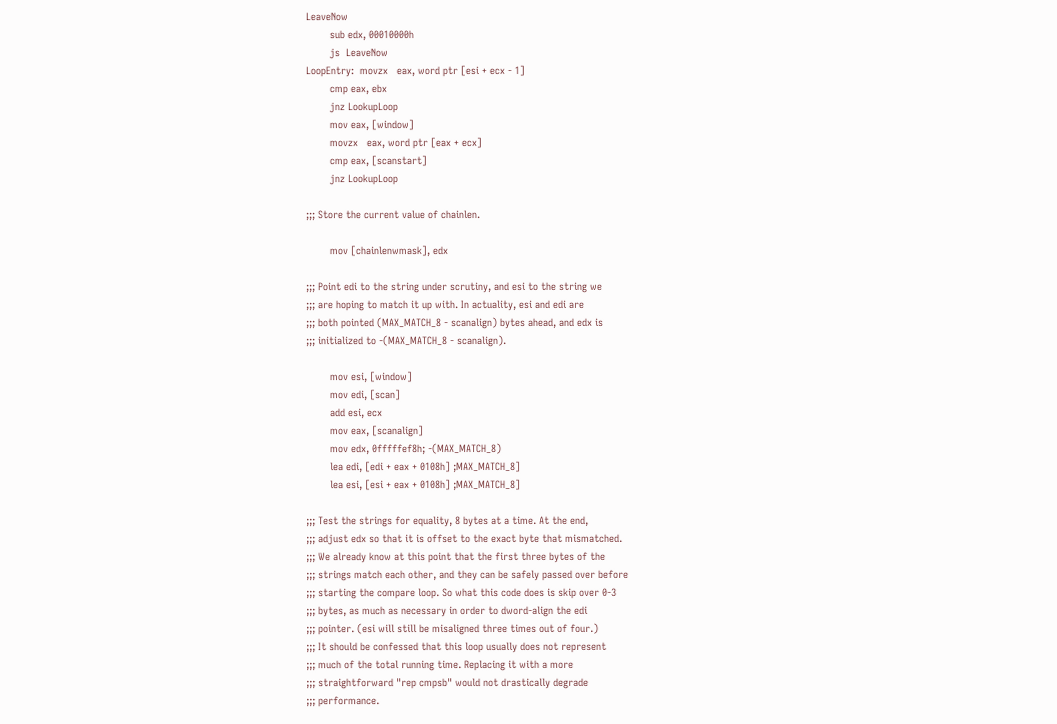LeaveNow
        sub edx, 00010000h
        js  LeaveNow
LoopEntry:  movzx   eax, word ptr [esi + ecx - 1]
        cmp eax, ebx
        jnz LookupLoop
        mov eax, [window]
        movzx   eax, word ptr [eax + ecx]
        cmp eax, [scanstart]
        jnz LookupLoop

;;; Store the current value of chainlen.

        mov [chainlenwmask], edx

;;; Point edi to the string under scrutiny, and esi to the string we
;;; are hoping to match it up with. In actuality, esi and edi are
;;; both pointed (MAX_MATCH_8 - scanalign) bytes ahead, and edx is
;;; initialized to -(MAX_MATCH_8 - scanalign).

        mov esi, [window]
        mov edi, [scan]
        add esi, ecx
        mov eax, [scanalign]
        mov edx, 0fffffef8h; -(MAX_MATCH_8)
        lea edi, [edi + eax + 0108h] ;MAX_MATCH_8]
        lea esi, [esi + eax + 0108h] ;MAX_MATCH_8]

;;; Test the strings for equality, 8 bytes at a time. At the end,
;;; adjust edx so that it is offset to the exact byte that mismatched.
;;; We already know at this point that the first three bytes of the
;;; strings match each other, and they can be safely passed over before
;;; starting the compare loop. So what this code does is skip over 0-3
;;; bytes, as much as necessary in order to dword-align the edi
;;; pointer. (esi will still be misaligned three times out of four.)
;;; It should be confessed that this loop usually does not represent
;;; much of the total running time. Replacing it with a more
;;; straightforward "rep cmpsb" would not drastically degrade
;;; performance.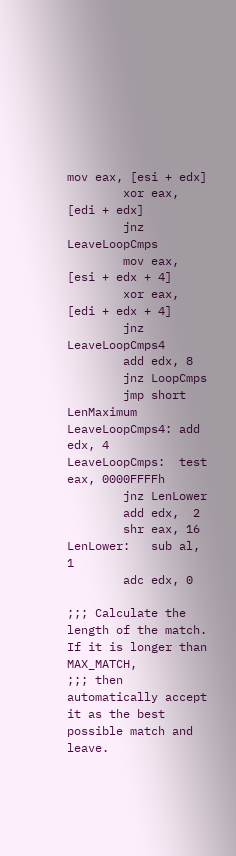mov eax, [esi + edx]
        xor eax, [edi + edx]
        jnz LeaveLoopCmps
        mov eax, [esi + edx + 4]
        xor eax, [edi + edx + 4]
        jnz LeaveLoopCmps4
        add edx, 8
        jnz LoopCmps
        jmp short LenMaximum
LeaveLoopCmps4: add edx, 4
LeaveLoopCmps:  test    eax, 0000FFFFh
        jnz LenLower
        add edx,  2
        shr eax, 16
LenLower:   sub al, 1
        adc edx, 0

;;; Calculate the length of the match. If it is longer than MAX_MATCH,
;;; then automatically accept it as the best possible match and leave.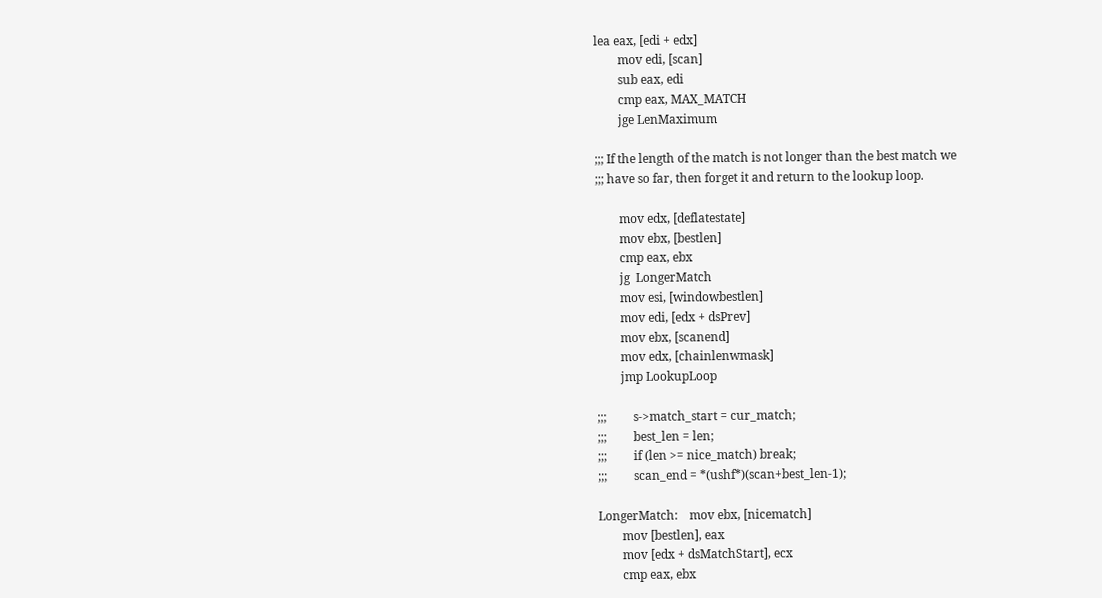lea eax, [edi + edx]
        mov edi, [scan]
        sub eax, edi
        cmp eax, MAX_MATCH
        jge LenMaximum

;;; If the length of the match is not longer than the best match we
;;; have so far, then forget it and return to the lookup loop.

        mov edx, [deflatestate]
        mov ebx, [bestlen]
        cmp eax, ebx
        jg  LongerMatch
        mov esi, [windowbestlen]
        mov edi, [edx + dsPrev]
        mov ebx, [scanend]
        mov edx, [chainlenwmask]
        jmp LookupLoop

;;;         s->match_start = cur_match;
;;;         best_len = len;
;;;         if (len >= nice_match) break;
;;;         scan_end = *(ushf*)(scan+best_len-1);

LongerMatch:    mov ebx, [nicematch]
        mov [bestlen], eax
        mov [edx + dsMatchStart], ecx
        cmp eax, ebx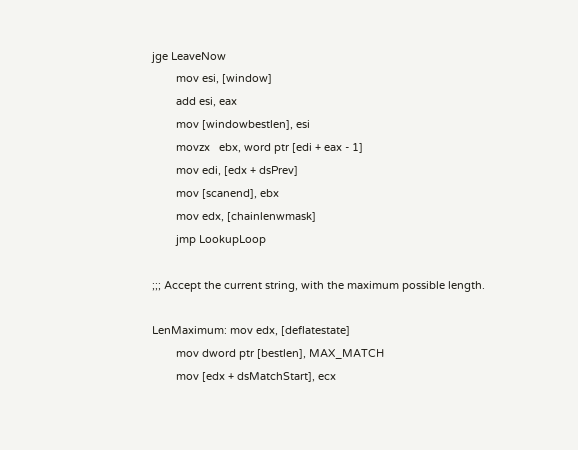jge LeaveNow
        mov esi, [window]
        add esi, eax
        mov [windowbestlen], esi
        movzx   ebx, word ptr [edi + eax - 1]
        mov edi, [edx + dsPrev]
        mov [scanend], ebx
        mov edx, [chainlenwmask]
        jmp LookupLoop

;;; Accept the current string, with the maximum possible length.

LenMaximum: mov edx, [deflatestate]
        mov dword ptr [bestlen], MAX_MATCH
        mov [edx + dsMatchStart], ecx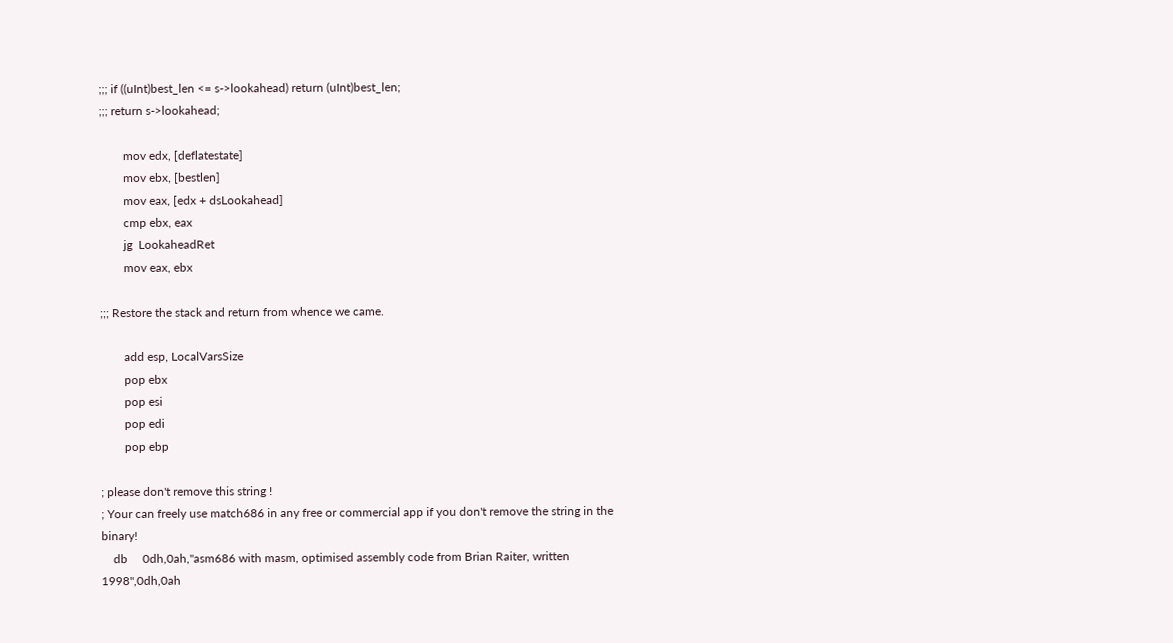;;; if ((uInt)best_len <= s->lookahead) return (uInt)best_len;
;;; return s->lookahead;

        mov edx, [deflatestate]
        mov ebx, [bestlen]
        mov eax, [edx + dsLookahead]
        cmp ebx, eax
        jg  LookaheadRet
        mov eax, ebx

;;; Restore the stack and return from whence we came.

        add esp, LocalVarsSize
        pop ebx
        pop esi
        pop edi
        pop ebp

; please don't remove this string !
; Your can freely use match686 in any free or commercial app if you don't remove the string in the binary!
    db     0dh,0ah,"asm686 with masm, optimised assembly code from Brian Raiter, written 1998",0dh,0ah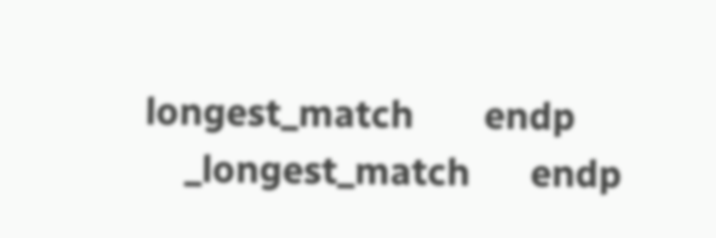longest_match       endp
    _longest_match      endp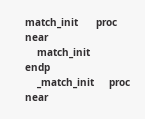match_init      proc near
    match_init      endp
    _match_init     proc near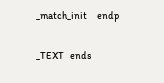_match_init     endp

_TEXT   ends